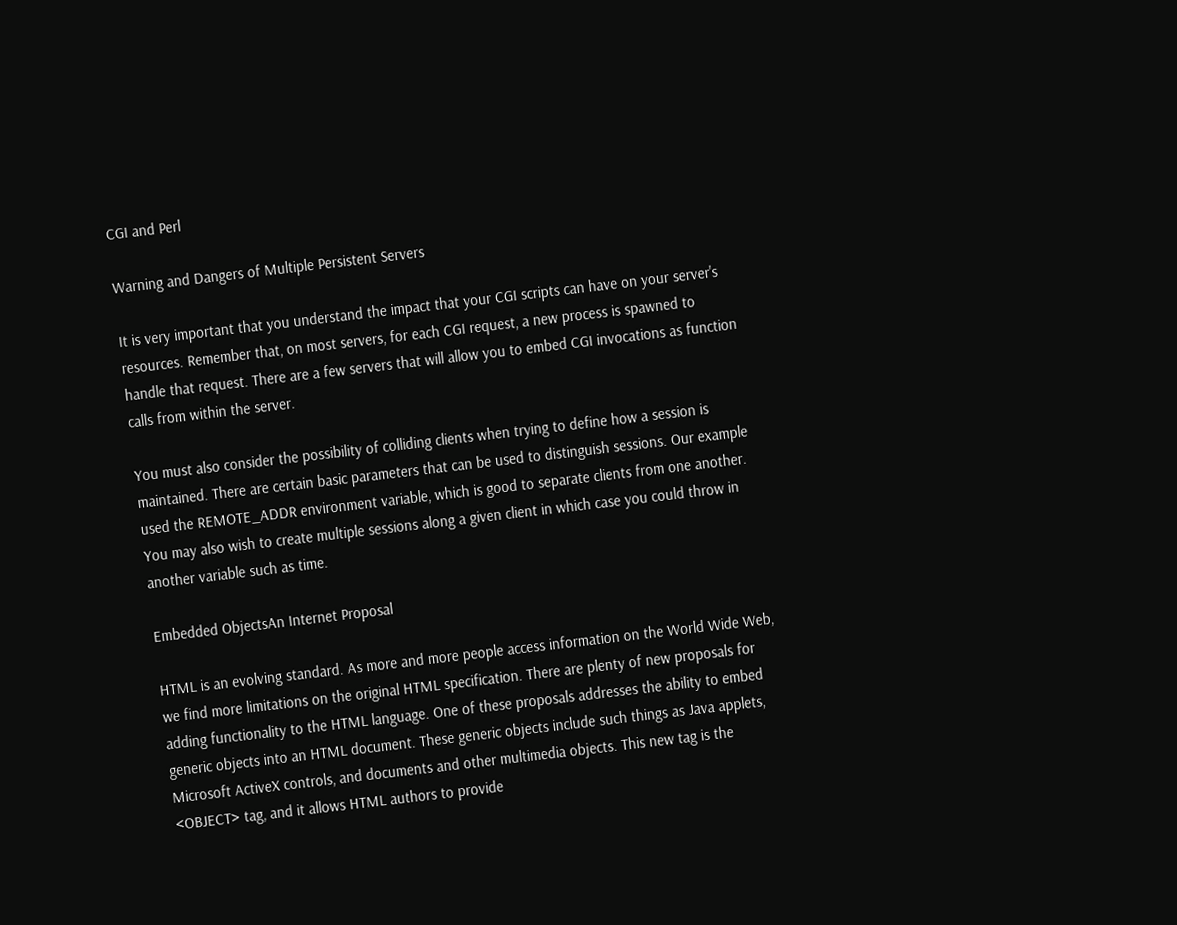CGI and Perl

Warning and Dangers of Multiple Persistent Servers

It is very important that you understand the impact that your CGI scripts can have on your server's resources. Remember that, on most servers, for each CGI request, a new process is spawned to handle that request. There are a few servers that will allow you to embed CGI invocations as function calls from within the server.

You must also consider the possibility of colliding clients when trying to define how a session is maintained. There are certain basic parameters that can be used to distinguish sessions. Our example used the REMOTE_ADDR environment variable, which is good to separate clients from one another. You may also wish to create multiple sessions along a given client in which case you could throw in another variable such as time.

Embedded ObjectsAn Internet Proposal

HTML is an evolving standard. As more and more people access information on the World Wide Web, we find more limitations on the original HTML specification. There are plenty of new proposals for adding functionality to the HTML language. One of these proposals addresses the ability to embed generic objects into an HTML document. These generic objects include such things as Java applets, Microsoft ActiveX controls, and documents and other multimedia objects. This new tag is the <OBJECT> tag, and it allows HTML authors to provide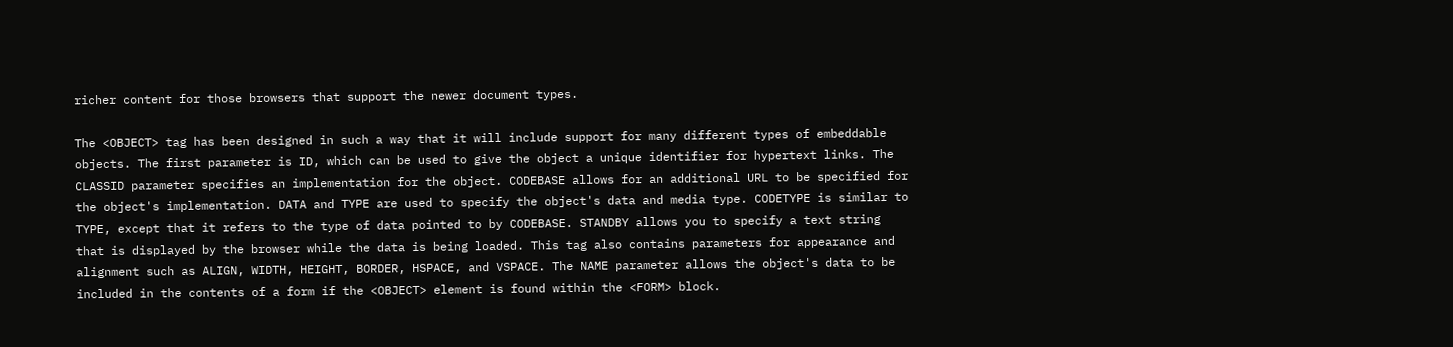richer content for those browsers that support the newer document types.

The <OBJECT> tag has been designed in such a way that it will include support for many different types of embeddable objects. The first parameter is ID, which can be used to give the object a unique identifier for hypertext links. The CLASSID parameter specifies an implementation for the object. CODEBASE allows for an additional URL to be specified for the object's implementation. DATA and TYPE are used to specify the object's data and media type. CODETYPE is similar to TYPE, except that it refers to the type of data pointed to by CODEBASE. STANDBY allows you to specify a text string that is displayed by the browser while the data is being loaded. This tag also contains parameters for appearance and alignment such as ALIGN, WIDTH, HEIGHT, BORDER, HSPACE, and VSPACE. The NAME parameter allows the object's data to be included in the contents of a form if the <OBJECT> element is found within the <FORM> block.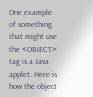One example of something that might use the <OBJECT> tag is a Java applet. Here is how the object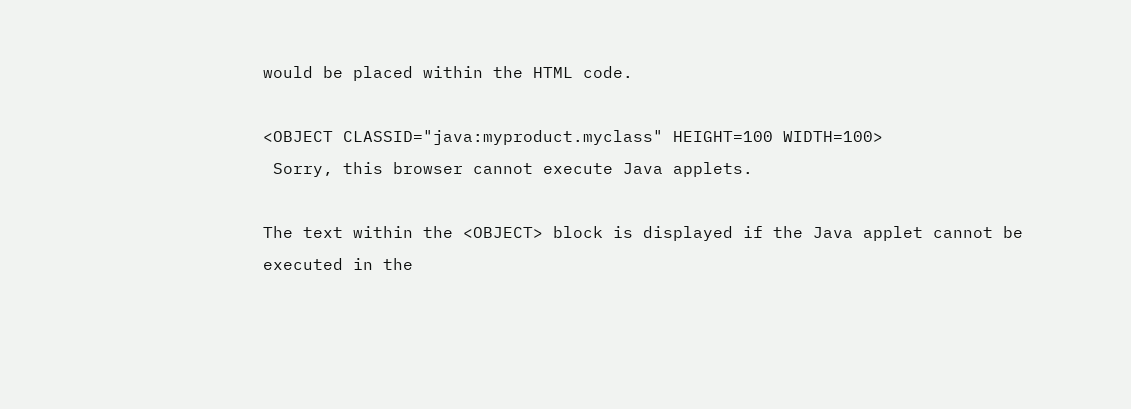would be placed within the HTML code.

<OBJECT CLASSID="java:myproduct.myclass" HEIGHT=100 WIDTH=100>
 Sorry, this browser cannot execute Java applets.

The text within the <OBJECT> block is displayed if the Java applet cannot be executed in the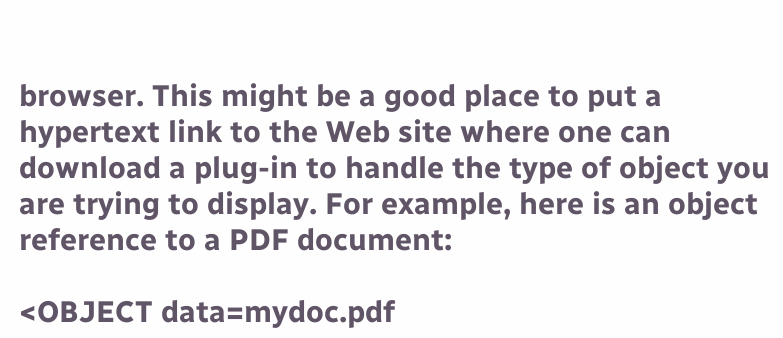browser. This might be a good place to put a hypertext link to the Web site where one can download a plug-in to handle the type of object you are trying to display. For example, here is an object reference to a PDF document:

<OBJECT data=mydoc.pdf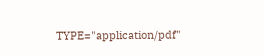TYPE="application/pdf"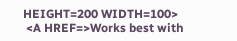HEIGHT=200 WIDTH=100>
 <A HREF=>Works best with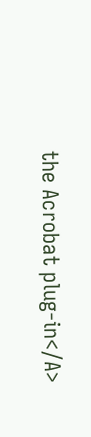the Acrobat plug-in</A>